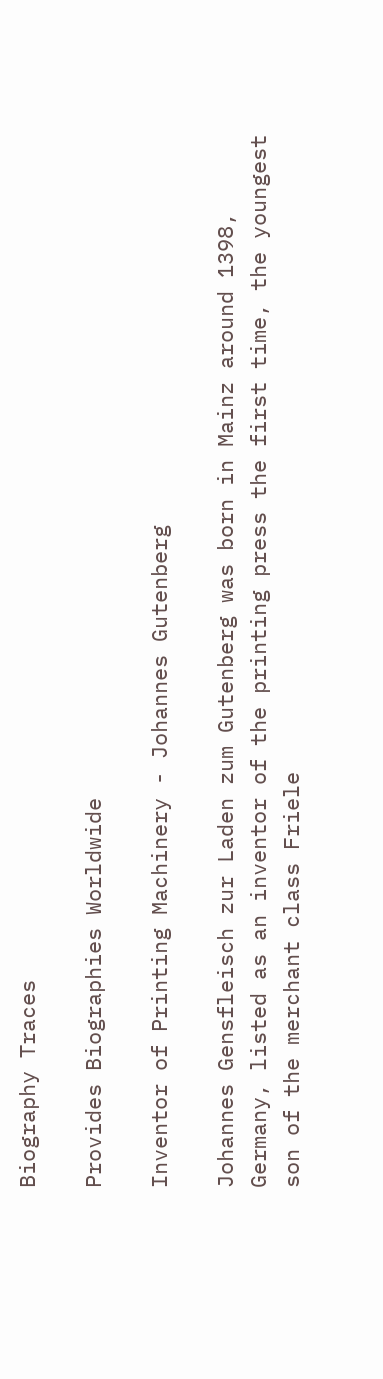Biography Traces

Provides Biographies Worldwide

Inventor of Printing Machinery - Johannes Gutenberg

Johannes Gensfleisch zur Laden zum Gutenberg was born in Mainz around 1398, Germany, listed as an inventor of the printing press the first time, the youngest son of the merchant class Friele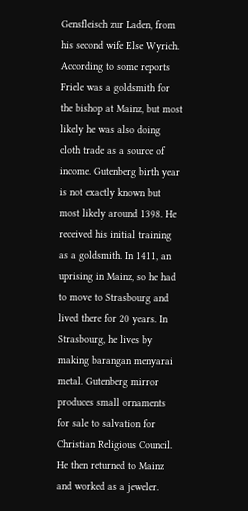Gensfleisch zur Laden, from his second wife Else Wyrich. According to some reports Friele was a goldsmith for the bishop at Mainz, but most likely he was also doing cloth trade as a source of income. Gutenberg birth year is not exactly known but most likely around 1398. He received his initial training as a goldsmith. In 1411, an uprising in Mainz, so he had to move to Strasbourg and lived there for 20 years. In Strasbourg, he lives by making barangan menyarai metal. Gutenberg mirror produces small ornaments for sale to salvation for Christian Religious Council. He then returned to Mainz and worked as a jeweler.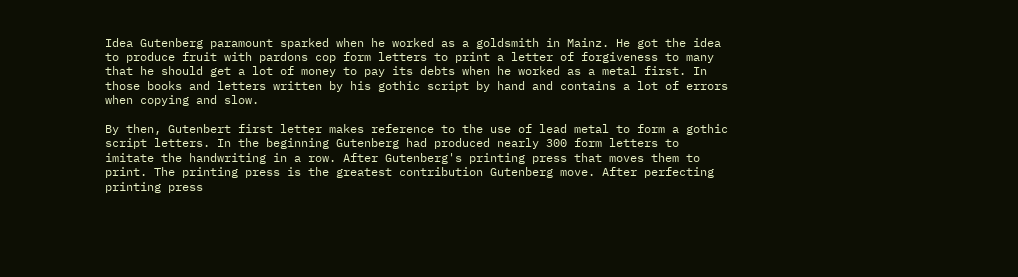Idea Gutenberg paramount sparked when he worked as a goldsmith in Mainz. He got the idea to produce fruit with pardons cop form letters to print a letter of forgiveness to many that he should get a lot of money to pay its debts when he worked as a metal first. In those books and letters written by his gothic script by hand and contains a lot of errors when copying and slow.

By then, Gutenbert first letter makes reference to the use of lead metal to form a gothic script letters. In the beginning Gutenberg had produced nearly 300 form letters to imitate the handwriting in a row. After Gutenberg's printing press that moves them to print. The printing press is the greatest contribution Gutenberg move. After perfecting printing press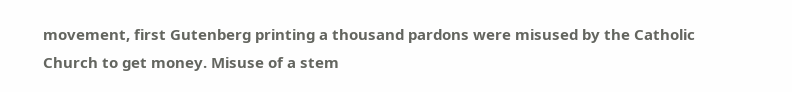movement, first Gutenberg printing a thousand pardons were misused by the Catholic Church to get money. Misuse of a stem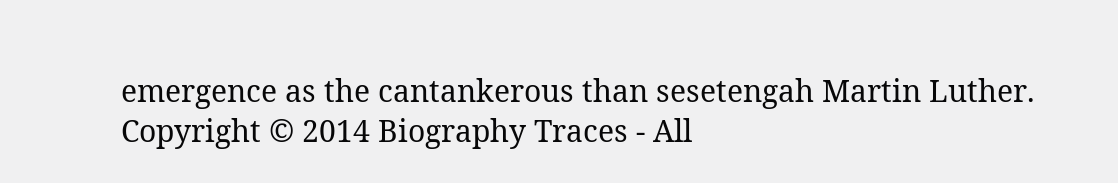emergence as the cantankerous than sesetengah Martin Luther.
Copyright © 2014 Biography Traces - All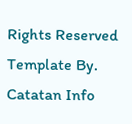Rights Reserved
Template By. Catatan Info